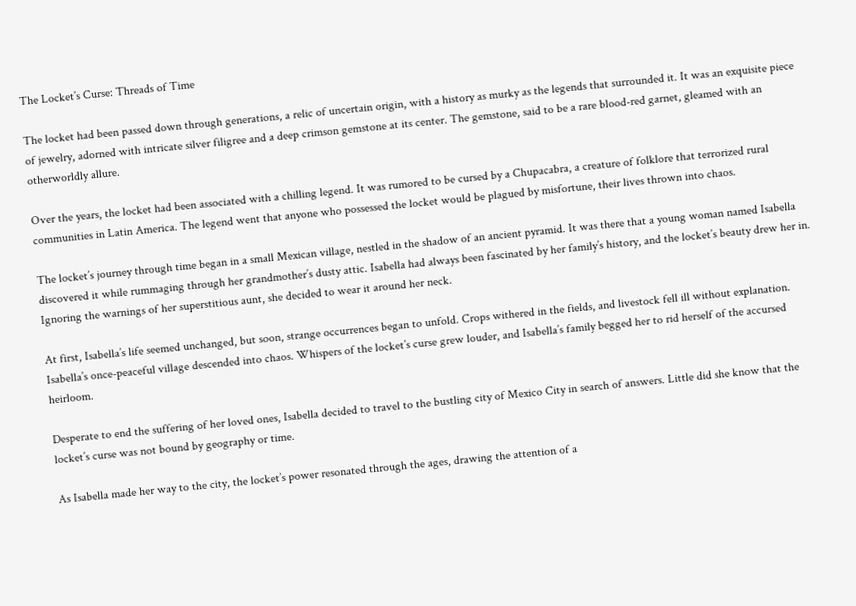The Locket’s Curse: Threads of Time

The locket had been passed down through generations, a relic of uncertain origin, with a history as murky as the legends that surrounded it. It was an exquisite piece of jewelry, adorned with intricate silver filigree and a deep crimson gemstone at its center. The gemstone, said to be a rare blood-red garnet, gleamed with an otherworldly allure.

Over the years, the locket had been associated with a chilling legend. It was rumored to be cursed by a Chupacabra, a creature of folklore that terrorized rural communities in Latin America. The legend went that anyone who possessed the locket would be plagued by misfortune, their lives thrown into chaos.

The locket’s journey through time began in a small Mexican village, nestled in the shadow of an ancient pyramid. It was there that a young woman named Isabella discovered it while rummaging through her grandmother’s dusty attic. Isabella had always been fascinated by her family’s history, and the locket’s beauty drew her in. Ignoring the warnings of her superstitious aunt, she decided to wear it around her neck.

At first, Isabella’s life seemed unchanged, but soon, strange occurrences began to unfold. Crops withered in the fields, and livestock fell ill without explanation. Isabella’s once-peaceful village descended into chaos. Whispers of the locket’s curse grew louder, and Isabella’s family begged her to rid herself of the accursed heirloom.

Desperate to end the suffering of her loved ones, Isabella decided to travel to the bustling city of Mexico City in search of answers. Little did she know that the locket’s curse was not bound by geography or time.

As Isabella made her way to the city, the locket’s power resonated through the ages, drawing the attention of a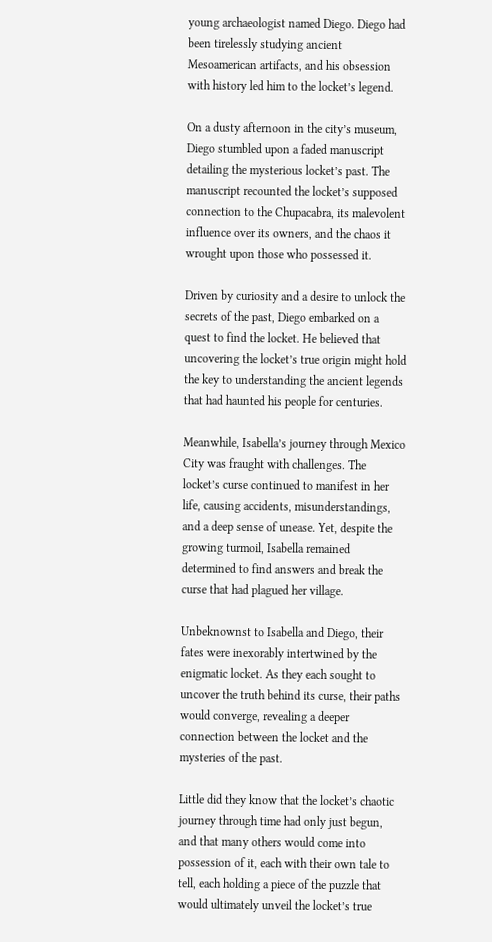young archaeologist named Diego. Diego had been tirelessly studying ancient Mesoamerican artifacts, and his obsession with history led him to the locket’s legend.

On a dusty afternoon in the city’s museum, Diego stumbled upon a faded manuscript detailing the mysterious locket’s past. The manuscript recounted the locket’s supposed connection to the Chupacabra, its malevolent influence over its owners, and the chaos it wrought upon those who possessed it.

Driven by curiosity and a desire to unlock the secrets of the past, Diego embarked on a quest to find the locket. He believed that uncovering the locket’s true origin might hold the key to understanding the ancient legends that had haunted his people for centuries.

Meanwhile, Isabella’s journey through Mexico City was fraught with challenges. The locket’s curse continued to manifest in her life, causing accidents, misunderstandings, and a deep sense of unease. Yet, despite the growing turmoil, Isabella remained determined to find answers and break the curse that had plagued her village.

Unbeknownst to Isabella and Diego, their fates were inexorably intertwined by the enigmatic locket. As they each sought to uncover the truth behind its curse, their paths would converge, revealing a deeper connection between the locket and the mysteries of the past.

Little did they know that the locket’s chaotic journey through time had only just begun, and that many others would come into possession of it, each with their own tale to tell, each holding a piece of the puzzle that would ultimately unveil the locket’s true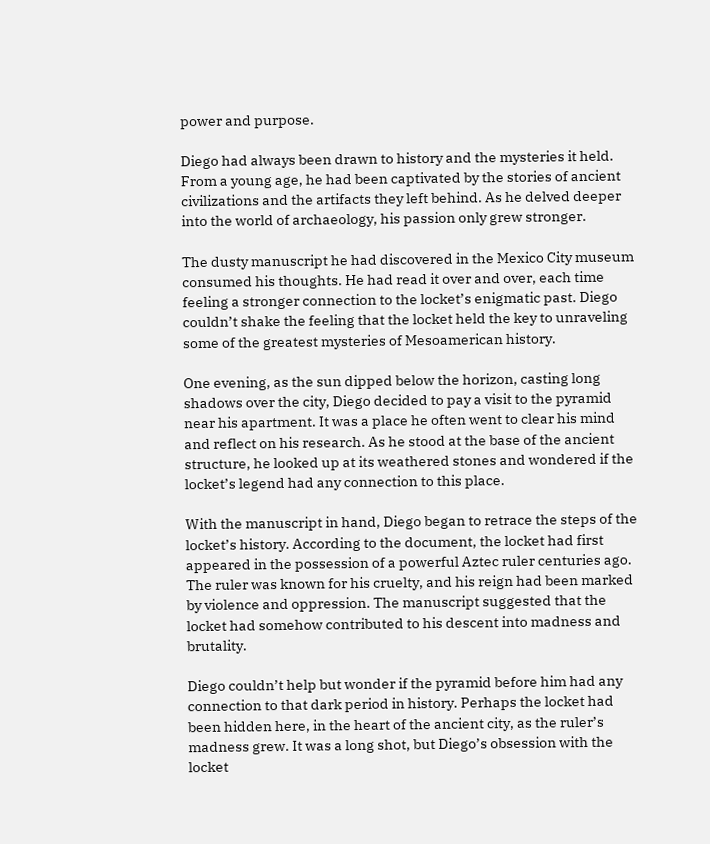power and purpose.

Diego had always been drawn to history and the mysteries it held. From a young age, he had been captivated by the stories of ancient civilizations and the artifacts they left behind. As he delved deeper into the world of archaeology, his passion only grew stronger.

The dusty manuscript he had discovered in the Mexico City museum consumed his thoughts. He had read it over and over, each time feeling a stronger connection to the locket’s enigmatic past. Diego couldn’t shake the feeling that the locket held the key to unraveling some of the greatest mysteries of Mesoamerican history.

One evening, as the sun dipped below the horizon, casting long shadows over the city, Diego decided to pay a visit to the pyramid near his apartment. It was a place he often went to clear his mind and reflect on his research. As he stood at the base of the ancient structure, he looked up at its weathered stones and wondered if the locket’s legend had any connection to this place.

With the manuscript in hand, Diego began to retrace the steps of the locket’s history. According to the document, the locket had first appeared in the possession of a powerful Aztec ruler centuries ago. The ruler was known for his cruelty, and his reign had been marked by violence and oppression. The manuscript suggested that the locket had somehow contributed to his descent into madness and brutality.

Diego couldn’t help but wonder if the pyramid before him had any connection to that dark period in history. Perhaps the locket had been hidden here, in the heart of the ancient city, as the ruler’s madness grew. It was a long shot, but Diego’s obsession with the locket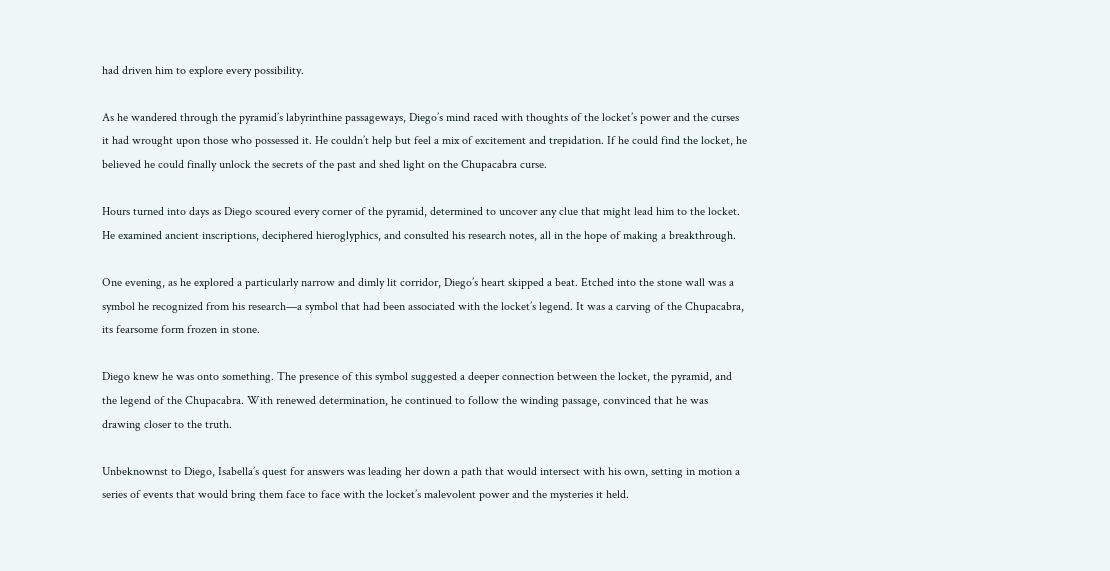had driven him to explore every possibility.

As he wandered through the pyramid’s labyrinthine passageways, Diego’s mind raced with thoughts of the locket’s power and the curses it had wrought upon those who possessed it. He couldn’t help but feel a mix of excitement and trepidation. If he could find the locket, he believed he could finally unlock the secrets of the past and shed light on the Chupacabra curse.

Hours turned into days as Diego scoured every corner of the pyramid, determined to uncover any clue that might lead him to the locket. He examined ancient inscriptions, deciphered hieroglyphics, and consulted his research notes, all in the hope of making a breakthrough.

One evening, as he explored a particularly narrow and dimly lit corridor, Diego’s heart skipped a beat. Etched into the stone wall was a symbol he recognized from his research—a symbol that had been associated with the locket’s legend. It was a carving of the Chupacabra, its fearsome form frozen in stone.

Diego knew he was onto something. The presence of this symbol suggested a deeper connection between the locket, the pyramid, and the legend of the Chupacabra. With renewed determination, he continued to follow the winding passage, convinced that he was drawing closer to the truth.

Unbeknownst to Diego, Isabella’s quest for answers was leading her down a path that would intersect with his own, setting in motion a series of events that would bring them face to face with the locket’s malevolent power and the mysteries it held.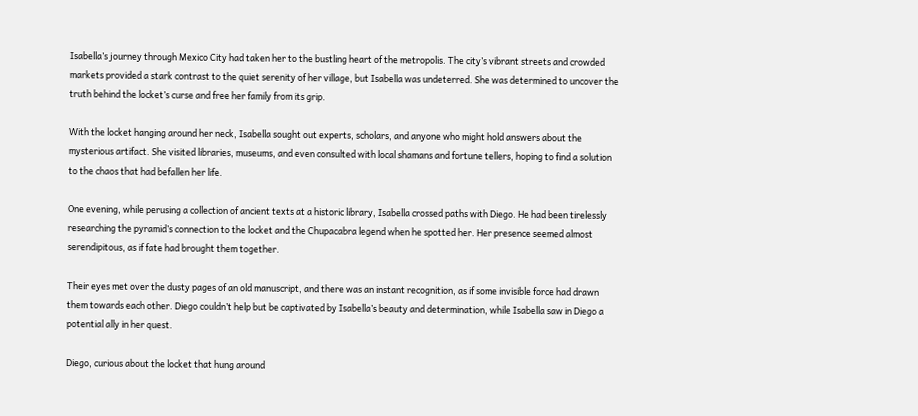Isabella’s journey through Mexico City had taken her to the bustling heart of the metropolis. The city’s vibrant streets and crowded markets provided a stark contrast to the quiet serenity of her village, but Isabella was undeterred. She was determined to uncover the truth behind the locket’s curse and free her family from its grip.

With the locket hanging around her neck, Isabella sought out experts, scholars, and anyone who might hold answers about the mysterious artifact. She visited libraries, museums, and even consulted with local shamans and fortune tellers, hoping to find a solution to the chaos that had befallen her life.

One evening, while perusing a collection of ancient texts at a historic library, Isabella crossed paths with Diego. He had been tirelessly researching the pyramid’s connection to the locket and the Chupacabra legend when he spotted her. Her presence seemed almost serendipitous, as if fate had brought them together.

Their eyes met over the dusty pages of an old manuscript, and there was an instant recognition, as if some invisible force had drawn them towards each other. Diego couldn’t help but be captivated by Isabella’s beauty and determination, while Isabella saw in Diego a potential ally in her quest.

Diego, curious about the locket that hung around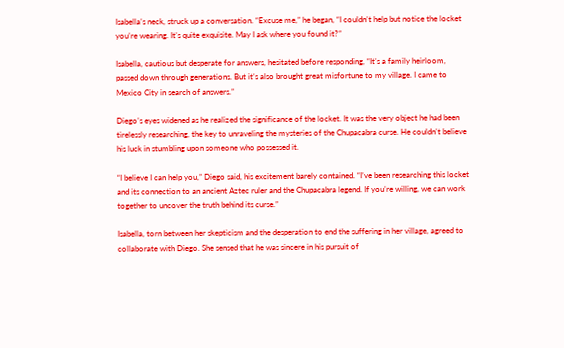Isabella’s neck, struck up a conversation. “Excuse me,” he began, “I couldn’t help but notice the locket you’re wearing. It’s quite exquisite. May I ask where you found it?”

Isabella, cautious but desperate for answers, hesitated before responding, “It’s a family heirloom, passed down through generations. But it’s also brought great misfortune to my village. I came to Mexico City in search of answers.”

Diego’s eyes widened as he realized the significance of the locket. It was the very object he had been tirelessly researching, the key to unraveling the mysteries of the Chupacabra curse. He couldn’t believe his luck in stumbling upon someone who possessed it.

“I believe I can help you,” Diego said, his excitement barely contained. “I’ve been researching this locket and its connection to an ancient Aztec ruler and the Chupacabra legend. If you’re willing, we can work together to uncover the truth behind its curse.”

Isabella, torn between her skepticism and the desperation to end the suffering in her village, agreed to collaborate with Diego. She sensed that he was sincere in his pursuit of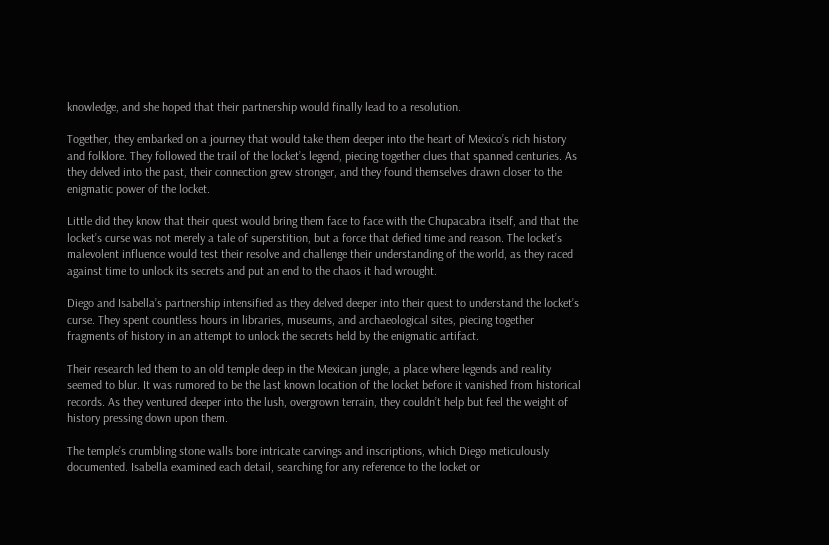knowledge, and she hoped that their partnership would finally lead to a resolution.

Together, they embarked on a journey that would take them deeper into the heart of Mexico’s rich history and folklore. They followed the trail of the locket’s legend, piecing together clues that spanned centuries. As they delved into the past, their connection grew stronger, and they found themselves drawn closer to the enigmatic power of the locket.

Little did they know that their quest would bring them face to face with the Chupacabra itself, and that the locket’s curse was not merely a tale of superstition, but a force that defied time and reason. The locket’s malevolent influence would test their resolve and challenge their understanding of the world, as they raced against time to unlock its secrets and put an end to the chaos it had wrought.

Diego and Isabella’s partnership intensified as they delved deeper into their quest to understand the locket’s curse. They spent countless hours in libraries, museums, and archaeological sites, piecing together fragments of history in an attempt to unlock the secrets held by the enigmatic artifact.

Their research led them to an old temple deep in the Mexican jungle, a place where legends and reality seemed to blur. It was rumored to be the last known location of the locket before it vanished from historical records. As they ventured deeper into the lush, overgrown terrain, they couldn’t help but feel the weight of history pressing down upon them.

The temple’s crumbling stone walls bore intricate carvings and inscriptions, which Diego meticulously documented. Isabella examined each detail, searching for any reference to the locket or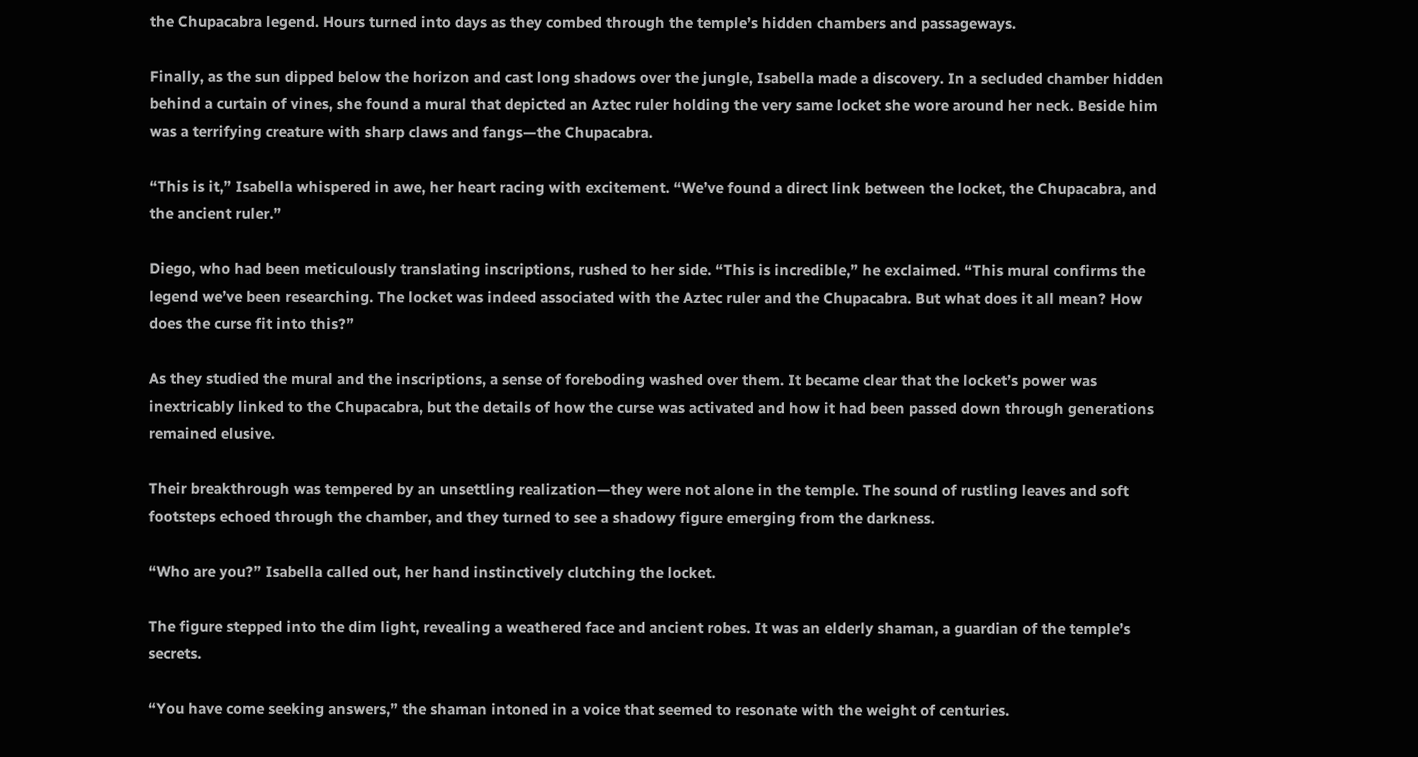the Chupacabra legend. Hours turned into days as they combed through the temple’s hidden chambers and passageways.

Finally, as the sun dipped below the horizon and cast long shadows over the jungle, Isabella made a discovery. In a secluded chamber hidden behind a curtain of vines, she found a mural that depicted an Aztec ruler holding the very same locket she wore around her neck. Beside him was a terrifying creature with sharp claws and fangs—the Chupacabra.

“This is it,” Isabella whispered in awe, her heart racing with excitement. “We’ve found a direct link between the locket, the Chupacabra, and the ancient ruler.”

Diego, who had been meticulously translating inscriptions, rushed to her side. “This is incredible,” he exclaimed. “This mural confirms the legend we’ve been researching. The locket was indeed associated with the Aztec ruler and the Chupacabra. But what does it all mean? How does the curse fit into this?”

As they studied the mural and the inscriptions, a sense of foreboding washed over them. It became clear that the locket’s power was inextricably linked to the Chupacabra, but the details of how the curse was activated and how it had been passed down through generations remained elusive.

Their breakthrough was tempered by an unsettling realization—they were not alone in the temple. The sound of rustling leaves and soft footsteps echoed through the chamber, and they turned to see a shadowy figure emerging from the darkness.

“Who are you?” Isabella called out, her hand instinctively clutching the locket.

The figure stepped into the dim light, revealing a weathered face and ancient robes. It was an elderly shaman, a guardian of the temple’s secrets.

“You have come seeking answers,” the shaman intoned in a voice that seemed to resonate with the weight of centuries.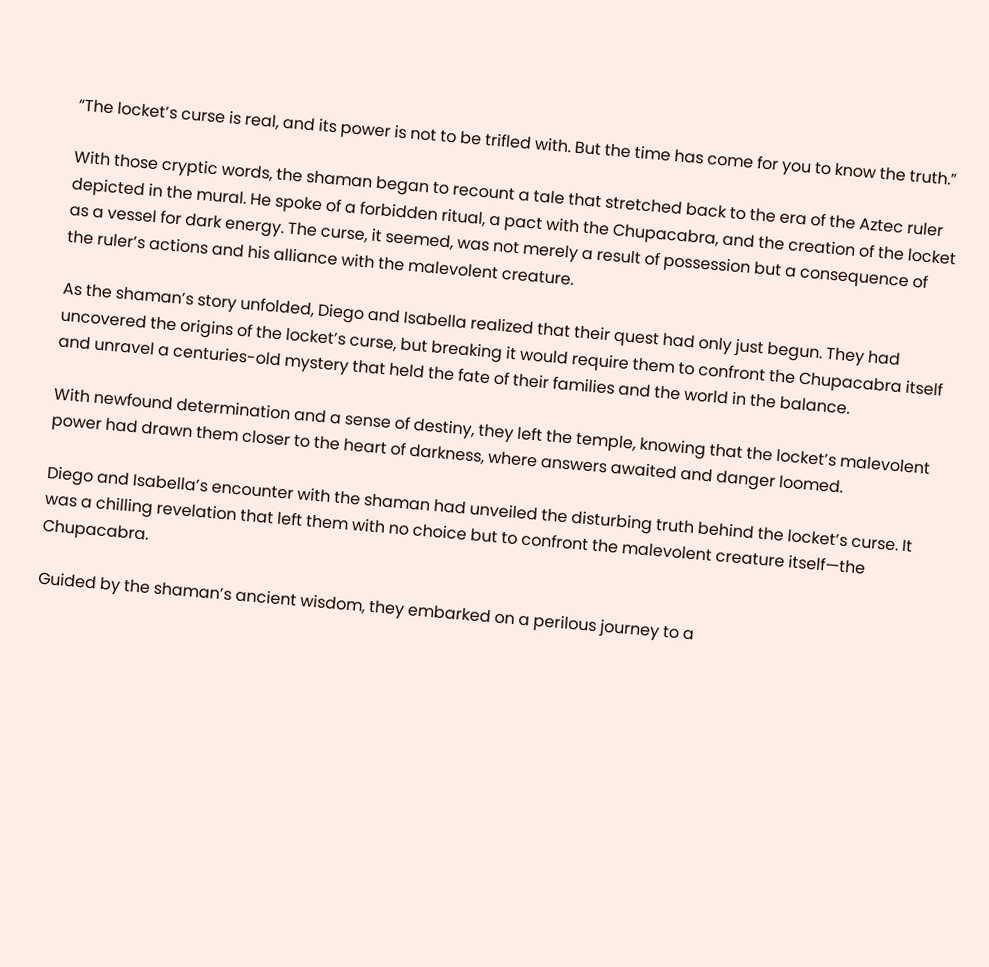“The locket’s curse is real, and its power is not to be trifled with. But the time has come for you to know the truth.”

With those cryptic words, the shaman began to recount a tale that stretched back to the era of the Aztec ruler depicted in the mural. He spoke of a forbidden ritual, a pact with the Chupacabra, and the creation of the locket as a vessel for dark energy. The curse, it seemed, was not merely a result of possession but a consequence of the ruler’s actions and his alliance with the malevolent creature.

As the shaman’s story unfolded, Diego and Isabella realized that their quest had only just begun. They had uncovered the origins of the locket’s curse, but breaking it would require them to confront the Chupacabra itself and unravel a centuries-old mystery that held the fate of their families and the world in the balance.

With newfound determination and a sense of destiny, they left the temple, knowing that the locket’s malevolent power had drawn them closer to the heart of darkness, where answers awaited and danger loomed.

Diego and Isabella’s encounter with the shaman had unveiled the disturbing truth behind the locket’s curse. It was a chilling revelation that left them with no choice but to confront the malevolent creature itself—the Chupacabra.

Guided by the shaman’s ancient wisdom, they embarked on a perilous journey to a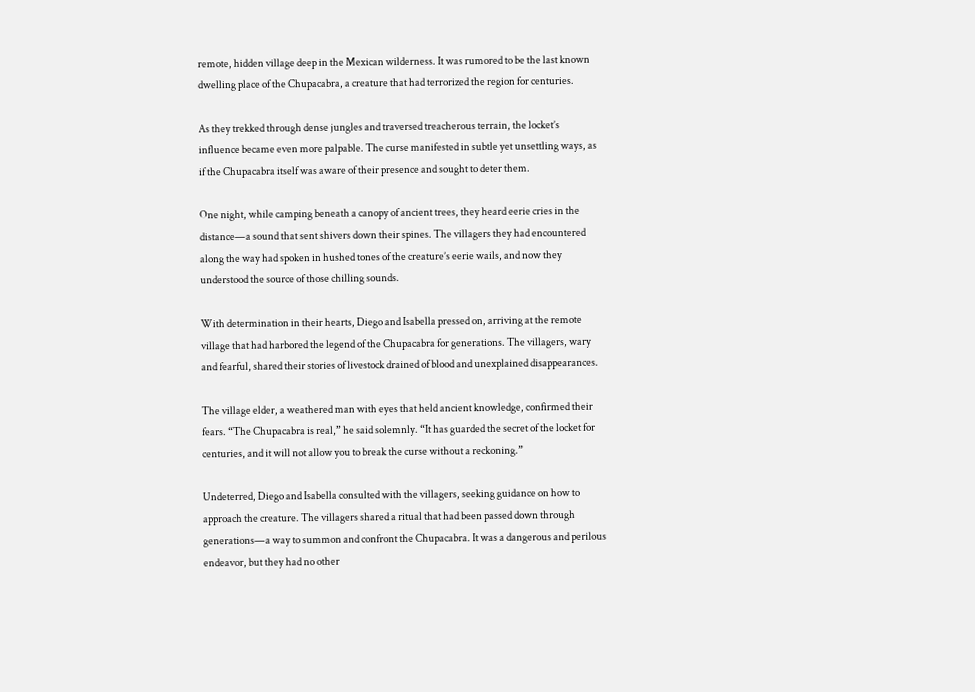remote, hidden village deep in the Mexican wilderness. It was rumored to be the last known dwelling place of the Chupacabra, a creature that had terrorized the region for centuries.

As they trekked through dense jungles and traversed treacherous terrain, the locket’s influence became even more palpable. The curse manifested in subtle yet unsettling ways, as if the Chupacabra itself was aware of their presence and sought to deter them.

One night, while camping beneath a canopy of ancient trees, they heard eerie cries in the distance—a sound that sent shivers down their spines. The villagers they had encountered along the way had spoken in hushed tones of the creature’s eerie wails, and now they understood the source of those chilling sounds.

With determination in their hearts, Diego and Isabella pressed on, arriving at the remote village that had harbored the legend of the Chupacabra for generations. The villagers, wary and fearful, shared their stories of livestock drained of blood and unexplained disappearances.

The village elder, a weathered man with eyes that held ancient knowledge, confirmed their fears. “The Chupacabra is real,” he said solemnly. “It has guarded the secret of the locket for centuries, and it will not allow you to break the curse without a reckoning.”

Undeterred, Diego and Isabella consulted with the villagers, seeking guidance on how to approach the creature. The villagers shared a ritual that had been passed down through generations—a way to summon and confront the Chupacabra. It was a dangerous and perilous endeavor, but they had no other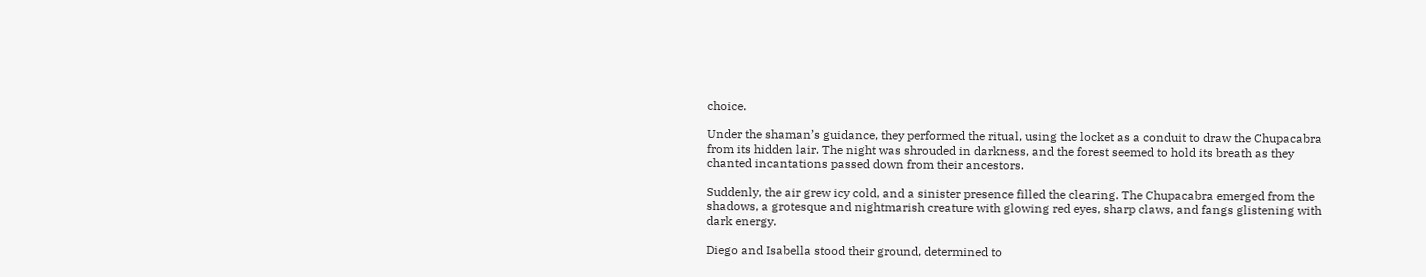choice.

Under the shaman’s guidance, they performed the ritual, using the locket as a conduit to draw the Chupacabra from its hidden lair. The night was shrouded in darkness, and the forest seemed to hold its breath as they chanted incantations passed down from their ancestors.

Suddenly, the air grew icy cold, and a sinister presence filled the clearing. The Chupacabra emerged from the shadows, a grotesque and nightmarish creature with glowing red eyes, sharp claws, and fangs glistening with dark energy.

Diego and Isabella stood their ground, determined to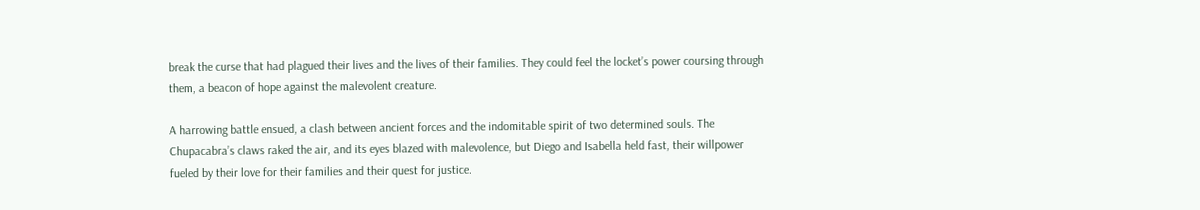break the curse that had plagued their lives and the lives of their families. They could feel the locket’s power coursing through them, a beacon of hope against the malevolent creature.

A harrowing battle ensued, a clash between ancient forces and the indomitable spirit of two determined souls. The Chupacabra’s claws raked the air, and its eyes blazed with malevolence, but Diego and Isabella held fast, their willpower fueled by their love for their families and their quest for justice.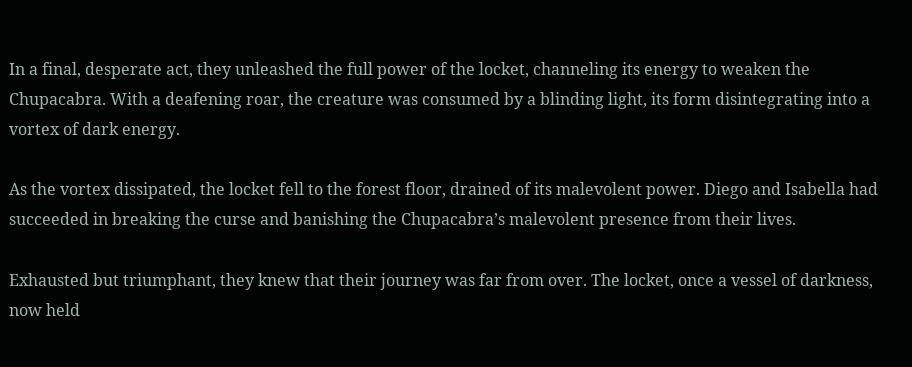In a final, desperate act, they unleashed the full power of the locket, channeling its energy to weaken the Chupacabra. With a deafening roar, the creature was consumed by a blinding light, its form disintegrating into a vortex of dark energy.

As the vortex dissipated, the locket fell to the forest floor, drained of its malevolent power. Diego and Isabella had succeeded in breaking the curse and banishing the Chupacabra’s malevolent presence from their lives.

Exhausted but triumphant, they knew that their journey was far from over. The locket, once a vessel of darkness, now held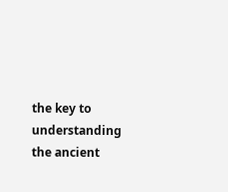the key to understanding the ancient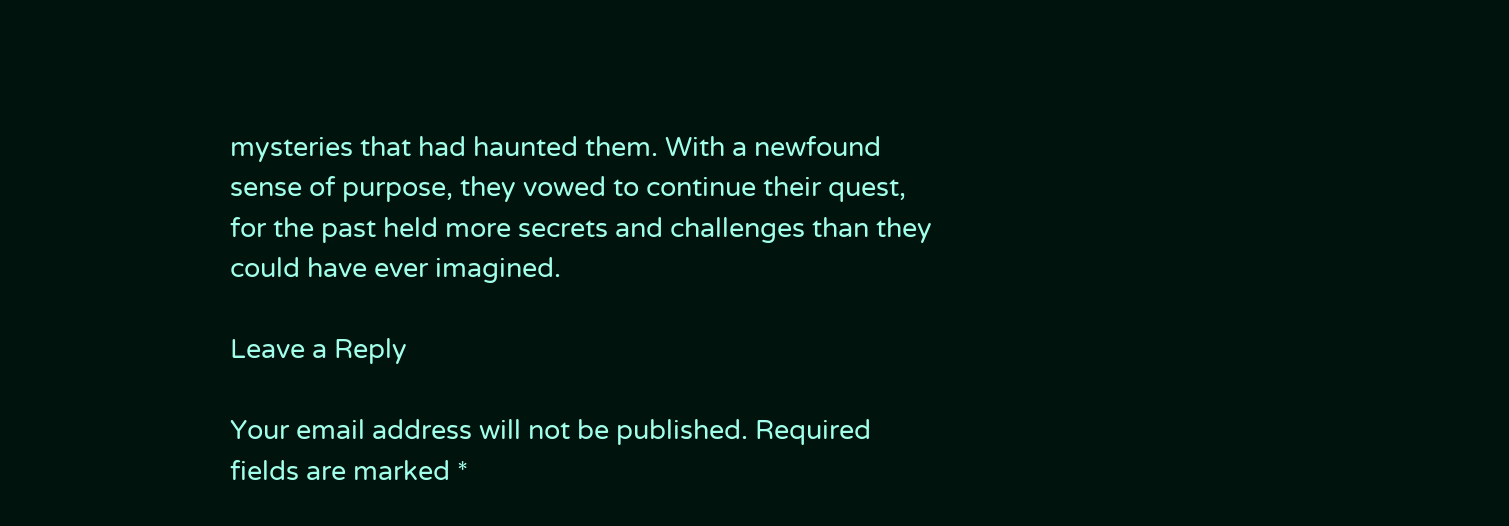mysteries that had haunted them. With a newfound sense of purpose, they vowed to continue their quest, for the past held more secrets and challenges than they could have ever imagined.

Leave a Reply

Your email address will not be published. Required fields are marked *